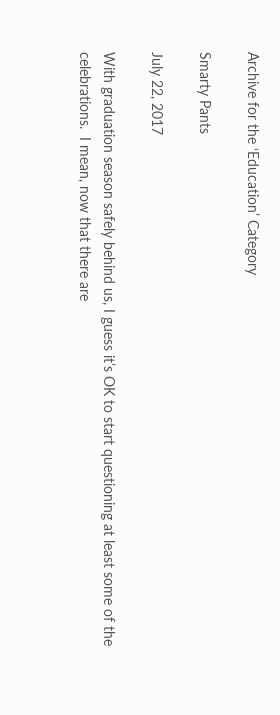Archive for the ‘Education’ Category

Smarty Pants

July 22, 2017

With graduation season safely behind us, I guess it’s OK to start questioning at least some of the celebrations.  I mean, now that there are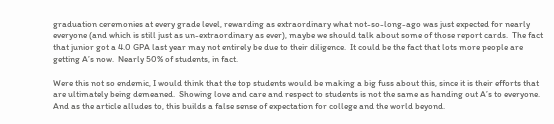graduation ceremonies at every grade level, rewarding as extraordinary what not-so-long-ago was just expected for nearly everyone (and which is still just as un-extraordinary as ever), maybe we should talk about some of those report cards.  The fact that junior got a 4.0 GPA last year may not entirely be due to their diligence.  It could be the fact that lots more people are getting A’s now.  Nearly 50% of students, in fact.

Were this not so endemic, I would think that the top students would be making a big fuss about this, since it is their efforts that are ultimately being demeaned.  Showing love and care and respect to students is not the same as handing out A’s to everyone.  And as the article alludes to, this builds a false sense of expectation for college and the world beyond.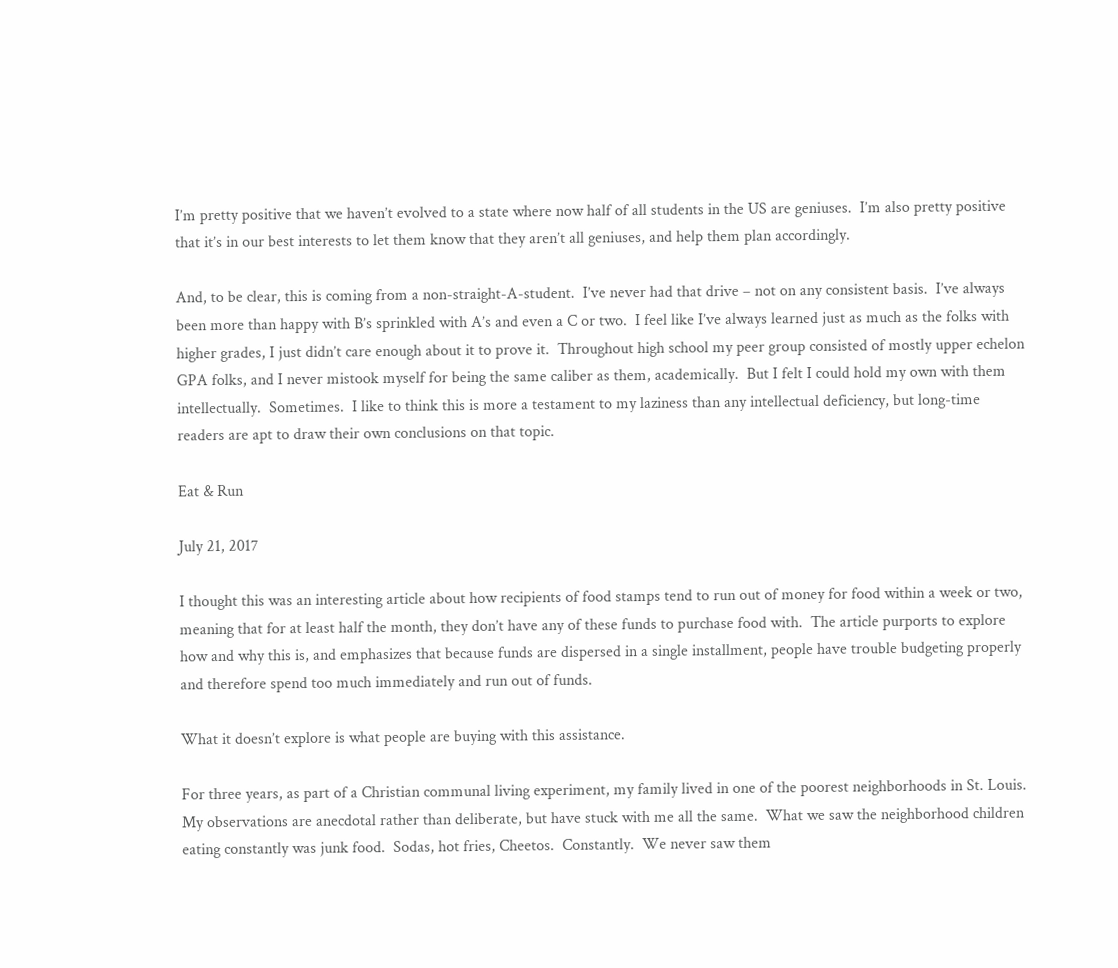I’m pretty positive that we haven’t evolved to a state where now half of all students in the US are geniuses.  I’m also pretty positive that it’s in our best interests to let them know that they aren’t all geniuses, and help them plan accordingly.

And, to be clear, this is coming from a non-straight-A-student.  I’ve never had that drive – not on any consistent basis.  I’ve always been more than happy with B’s sprinkled with A’s and even a C or two.  I feel like I’ve always learned just as much as the folks with higher grades, I just didn’t care enough about it to prove it.  Throughout high school my peer group consisted of mostly upper echelon GPA folks, and I never mistook myself for being the same caliber as them, academically.  But I felt I could hold my own with them intellectually.  Sometimes.  I like to think this is more a testament to my laziness than any intellectual deficiency, but long-time readers are apt to draw their own conclusions on that topic.

Eat & Run

July 21, 2017

I thought this was an interesting article about how recipients of food stamps tend to run out of money for food within a week or two, meaning that for at least half the month, they don’t have any of these funds to purchase food with.  The article purports to explore how and why this is, and emphasizes that because funds are dispersed in a single installment, people have trouble budgeting properly and therefore spend too much immediately and run out of funds.

What it doesn’t explore is what people are buying with this assistance.

For three years, as part of a Christian communal living experiment, my family lived in one of the poorest neighborhoods in St. Louis.  My observations are anecdotal rather than deliberate, but have stuck with me all the same.  What we saw the neighborhood children eating constantly was junk food.  Sodas, hot fries, Cheetos.  Constantly.  We never saw them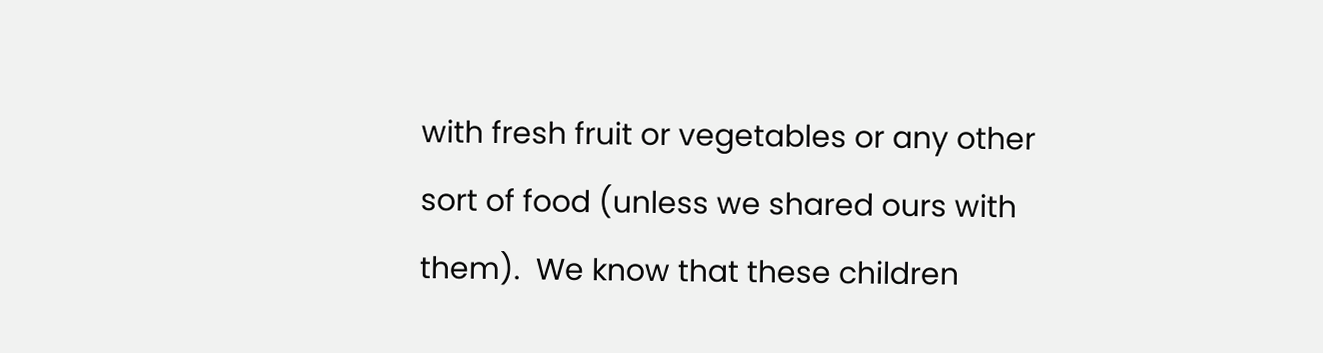with fresh fruit or vegetables or any other sort of food (unless we shared ours with them).  We know that these children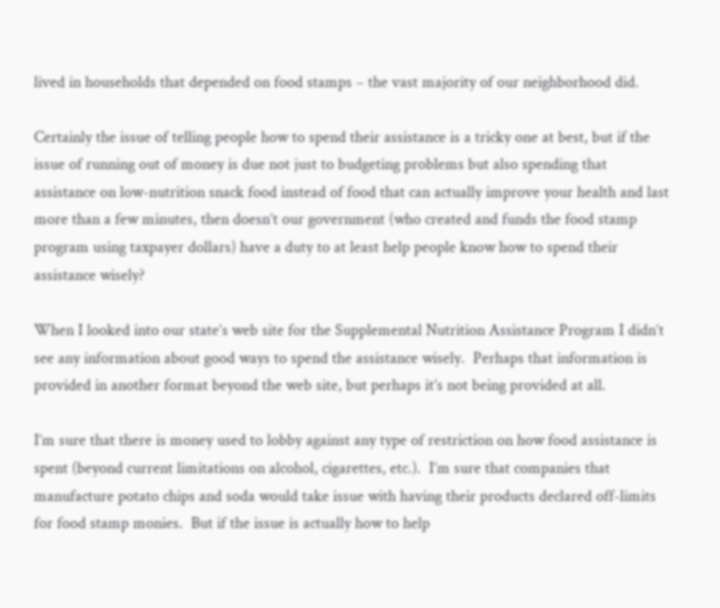lived in households that depended on food stamps – the vast majority of our neighborhood did.

Certainly the issue of telling people how to spend their assistance is a tricky one at best, but if the issue of running out of money is due not just to budgeting problems but also spending that assistance on low-nutrition snack food instead of food that can actually improve your health and last more than a few minutes, then doesn’t our government (who created and funds the food stamp program using taxpayer dollars) have a duty to at least help people know how to spend their assistance wisely?

When I looked into our state’s web site for the Supplemental Nutrition Assistance Program I didn’t see any information about good ways to spend the assistance wisely.  Perhaps that information is provided in another format beyond the web site, but perhaps it’s not being provided at all.

I’m sure that there is money used to lobby against any type of restriction on how food assistance is spent (beyond current limitations on alcohol, cigarettes, etc.).  I’m sure that companies that manufacture potato chips and soda would take issue with having their products declared off-limits for food stamp monies.  But if the issue is actually how to help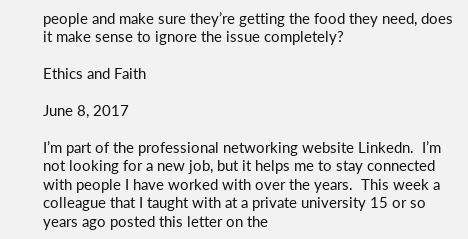people and make sure they’re getting the food they need, does it make sense to ignore the issue completely?

Ethics and Faith

June 8, 2017

I’m part of the professional networking website Linkedn.  I’m not looking for a new job, but it helps me to stay connected with people I have worked with over the years.  This week a colleague that I taught with at a private university 15 or so years ago posted this letter on the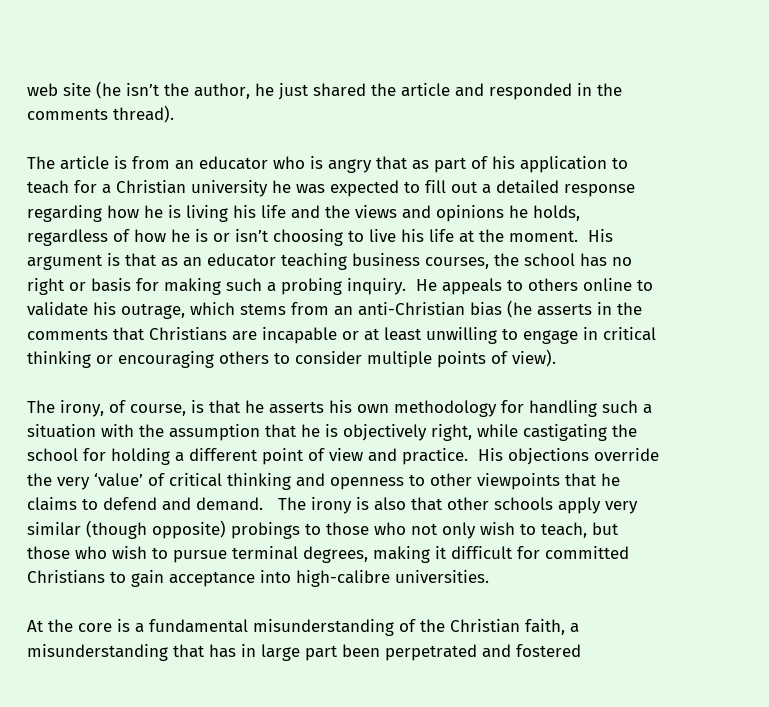web site (he isn’t the author, he just shared the article and responded in the comments thread).

The article is from an educator who is angry that as part of his application to teach for a Christian university he was expected to fill out a detailed response regarding how he is living his life and the views and opinions he holds, regardless of how he is or isn’t choosing to live his life at the moment.  His argument is that as an educator teaching business courses, the school has no right or basis for making such a probing inquiry.  He appeals to others online to validate his outrage, which stems from an anti-Christian bias (he asserts in the comments that Christians are incapable or at least unwilling to engage in critical thinking or encouraging others to consider multiple points of view).

The irony, of course, is that he asserts his own methodology for handling such a situation with the assumption that he is objectively right, while castigating the school for holding a different point of view and practice.  His objections override the very ‘value’ of critical thinking and openness to other viewpoints that he claims to defend and demand.   The irony is also that other schools apply very similar (though opposite) probings to those who not only wish to teach, but those who wish to pursue terminal degrees, making it difficult for committed Christians to gain acceptance into high-calibre universities.

At the core is a fundamental misunderstanding of the Christian faith, a misunderstanding that has in large part been perpetrated and fostered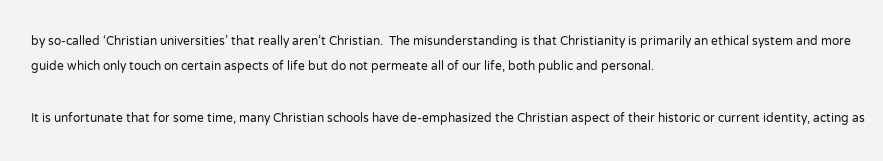by so-called ‘Christian universities’ that really aren’t Christian.  The misunderstanding is that Christianity is primarily an ethical system and more guide which only touch on certain aspects of life but do not permeate all of our life, both public and personal.

It is unfortunate that for some time, many Christian schools have de-emphasized the Christian aspect of their historic or current identity, acting as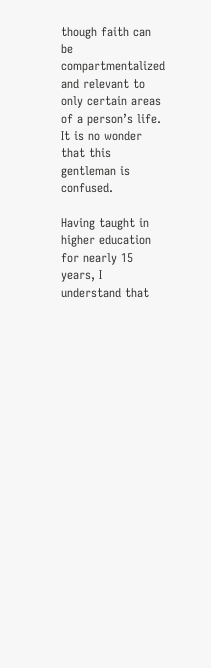though faith can be compartmentalized and relevant to only certain areas of a person’s life.  It is no wonder that this gentleman is confused.

Having taught in higher education for nearly 15 years, I understand that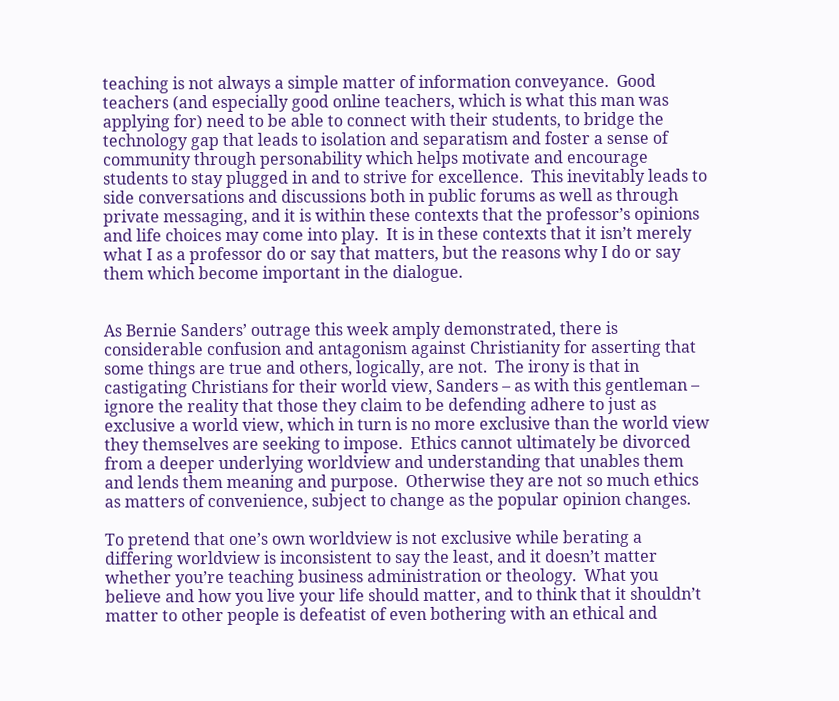teaching is not always a simple matter of information conveyance.  Good teachers (and especially good online teachers, which is what this man was applying for) need to be able to connect with their students, to bridge the technology gap that leads to isolation and separatism and foster a sense of community through personability which helps motivate and encourage students to stay plugged in and to strive for excellence.  This inevitably leads to side conversations and discussions both in public forums as well as through private messaging, and it is within these contexts that the professor’s opinions and life choices may come into play.  It is in these contexts that it isn’t merely what I as a professor do or say that matters, but the reasons why I do or say them which become important in the dialogue.


As Bernie Sanders’ outrage this week amply demonstrated, there is considerable confusion and antagonism against Christianity for asserting that some things are true and others, logically, are not.  The irony is that in castigating Christians for their world view, Sanders – as with this gentleman – ignore the reality that those they claim to be defending adhere to just as exclusive a world view, which in turn is no more exclusive than the world view they themselves are seeking to impose.  Ethics cannot ultimately be divorced from a deeper underlying worldview and understanding that unables them and lends them meaning and purpose.  Otherwise they are not so much ethics as matters of convenience, subject to change as the popular opinion changes.

To pretend that one’s own worldview is not exclusive while berating a differing worldview is inconsistent to say the least, and it doesn’t matter whether you’re teaching business administration or theology.  What you believe and how you live your life should matter, and to think that it shouldn’t matter to other people is defeatist of even bothering with an ethical and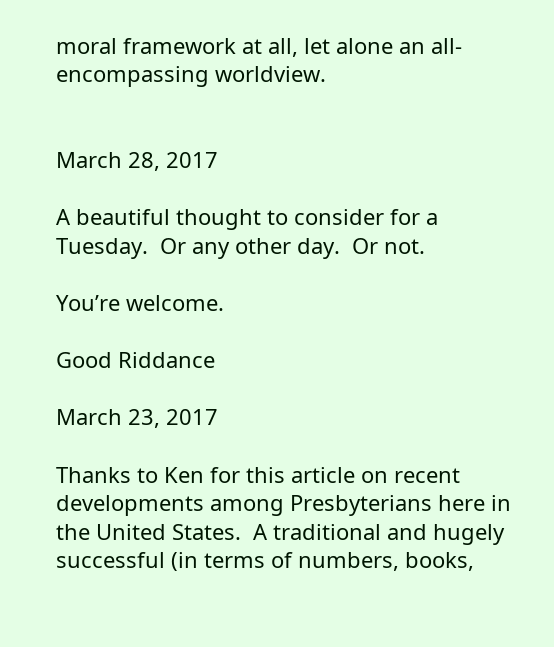moral framework at all, let alone an all-encompassing worldview.


March 28, 2017

A beautiful thought to consider for a Tuesday.  Or any other day.  Or not.

You’re welcome.

Good Riddance

March 23, 2017

Thanks to Ken for this article on recent developments among Presbyterians here in the United States.  A traditional and hugely successful (in terms of numbers, books,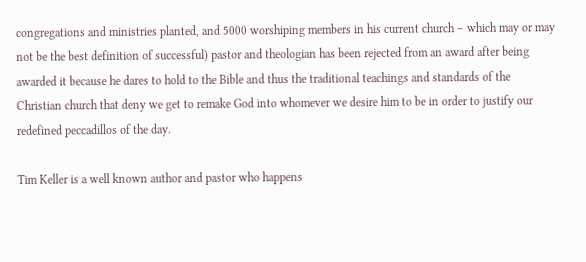congregations and ministries planted, and 5000 worshiping members in his current church – which may or may not be the best definition of successful) pastor and theologian has been rejected from an award after being awarded it because he dares to hold to the Bible and thus the traditional teachings and standards of the Christian church that deny we get to remake God into whomever we desire him to be in order to justify our redefined peccadillos of the day.

Tim Keller is a well known author and pastor who happens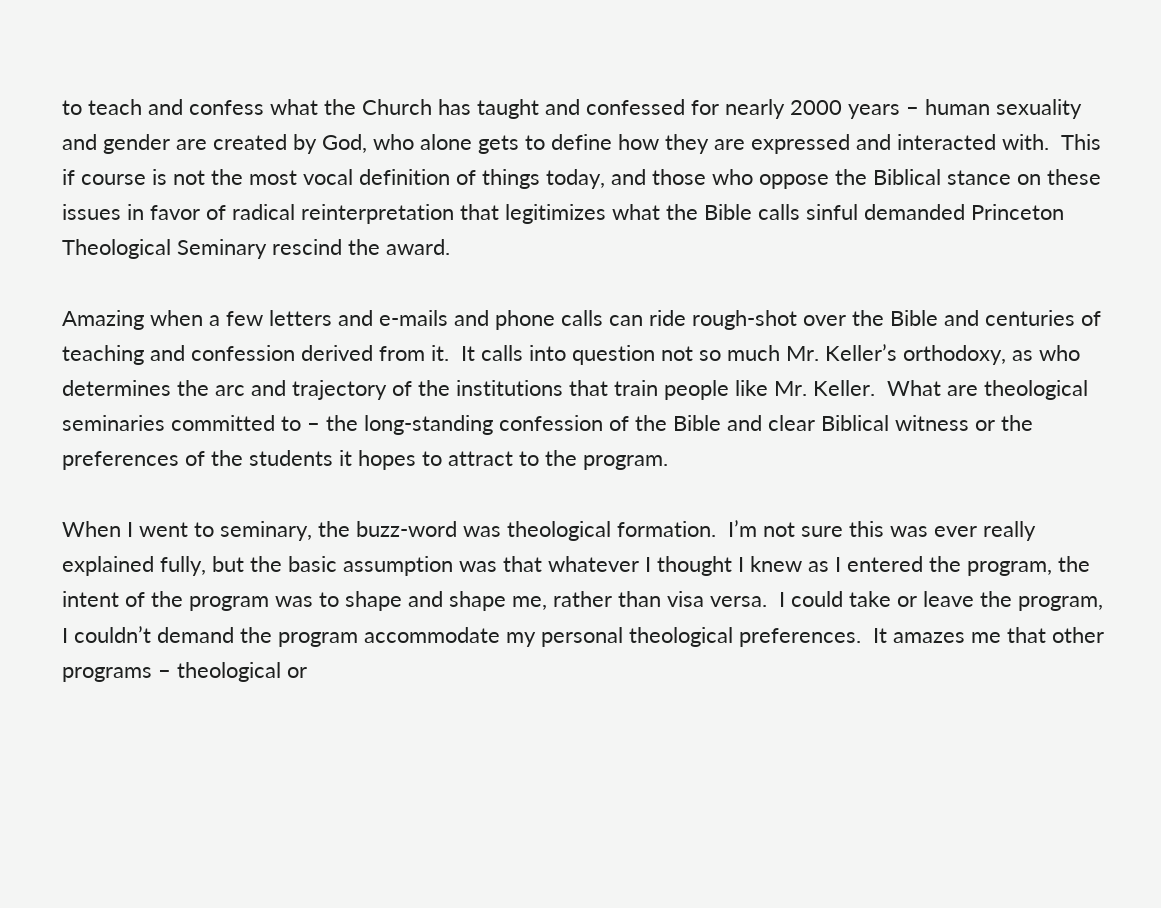to teach and confess what the Church has taught and confessed for nearly 2000 years – human sexuality and gender are created by God, who alone gets to define how they are expressed and interacted with.  This if course is not the most vocal definition of things today, and those who oppose the Biblical stance on these issues in favor of radical reinterpretation that legitimizes what the Bible calls sinful demanded Princeton Theological Seminary rescind the award.

Amazing when a few letters and e-mails and phone calls can ride rough-shot over the Bible and centuries of teaching and confession derived from it.  It calls into question not so much Mr. Keller’s orthodoxy, as who determines the arc and trajectory of the institutions that train people like Mr. Keller.  What are theological seminaries committed to – the long-standing confession of the Bible and clear Biblical witness or the preferences of the students it hopes to attract to the program.

When I went to seminary, the buzz-word was theological formation.  I’m not sure this was ever really explained fully, but the basic assumption was that whatever I thought I knew as I entered the program, the intent of the program was to shape and shape me, rather than visa versa.  I could take or leave the program, I couldn’t demand the program accommodate my personal theological preferences.  It amazes me that other programs – theological or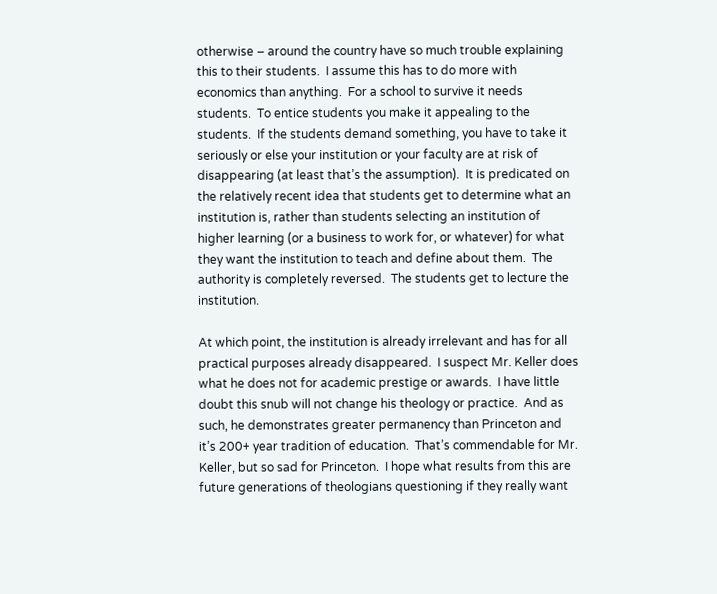otherwise – around the country have so much trouble explaining this to their students.  I assume this has to do more with economics than anything.  For a school to survive it needs students.  To entice students you make it appealing to the students.  If the students demand something, you have to take it seriously or else your institution or your faculty are at risk of disappearing (at least that’s the assumption).  It is predicated on the relatively recent idea that students get to determine what an institution is, rather than students selecting an institution of higher learning (or a business to work for, or whatever) for what they want the institution to teach and define about them.  The authority is completely reversed.  The students get to lecture the institution.

At which point, the institution is already irrelevant and has for all practical purposes already disappeared.  I suspect Mr. Keller does what he does not for academic prestige or awards.  I have little doubt this snub will not change his theology or practice.  And as such, he demonstrates greater permanency than Princeton and it’s 200+ year tradition of education.  That’s commendable for Mr. Keller, but so sad for Princeton.  I hope what results from this are future generations of theologians questioning if they really want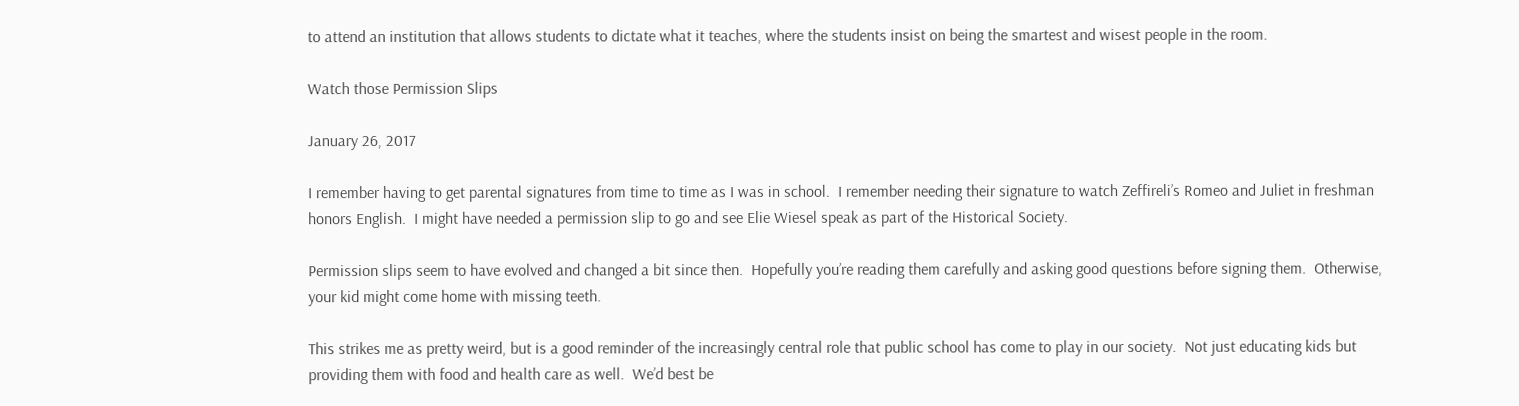to attend an institution that allows students to dictate what it teaches, where the students insist on being the smartest and wisest people in the room.

Watch those Permission Slips

January 26, 2017

I remember having to get parental signatures from time to time as I was in school.  I remember needing their signature to watch Zeffireli’s Romeo and Juliet in freshman honors English.  I might have needed a permission slip to go and see Elie Wiesel speak as part of the Historical Society.

Permission slips seem to have evolved and changed a bit since then.  Hopefully you’re reading them carefully and asking good questions before signing them.  Otherwise, your kid might come home with missing teeth.

This strikes me as pretty weird, but is a good reminder of the increasingly central role that public school has come to play in our society.  Not just educating kids but providing them with food and health care as well.  We’d best be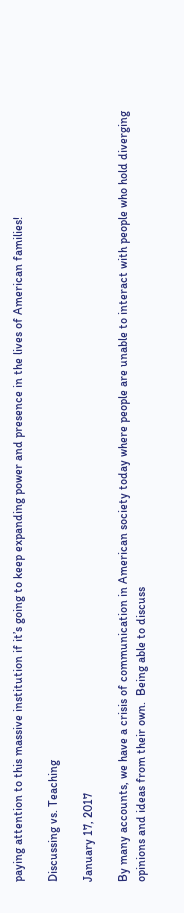paying attention to this massive institution if it’s going to keep expanding power and presence in the lives of American families!

Discussing vs. Teaching

January 17, 2017

By many accounts, we have a crisis of communication in American society today where people are unable to interact with people who hold diverging opinions and ideas from their own.  Being able to discuss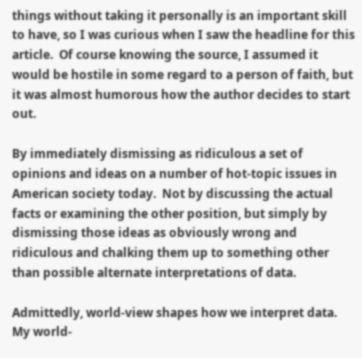things without taking it personally is an important skill to have, so I was curious when I saw the headline for this article.  Of course knowing the source, I assumed it would be hostile in some regard to a person of faith, but it was almost humorous how the author decides to start out.

By immediately dismissing as ridiculous a set of opinions and ideas on a number of hot-topic issues in American society today.  Not by discussing the actual facts or examining the other position, but simply by dismissing those ideas as obviously wrong and ridiculous and chalking them up to something other than possible alternate interpretations of data.

Admittedly, world-view shapes how we interpret data.  My world-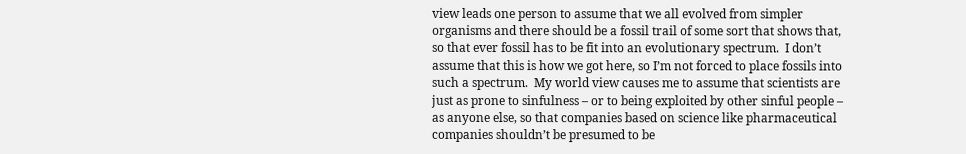view leads one person to assume that we all evolved from simpler organisms and there should be a fossil trail of some sort that shows that, so that ever fossil has to be fit into an evolutionary spectrum.  I don’t assume that this is how we got here, so I’m not forced to place fossils into such a spectrum.  My world view causes me to assume that scientists are just as prone to sinfulness – or to being exploited by other sinful people – as anyone else, so that companies based on science like pharmaceutical companies shouldn’t be presumed to be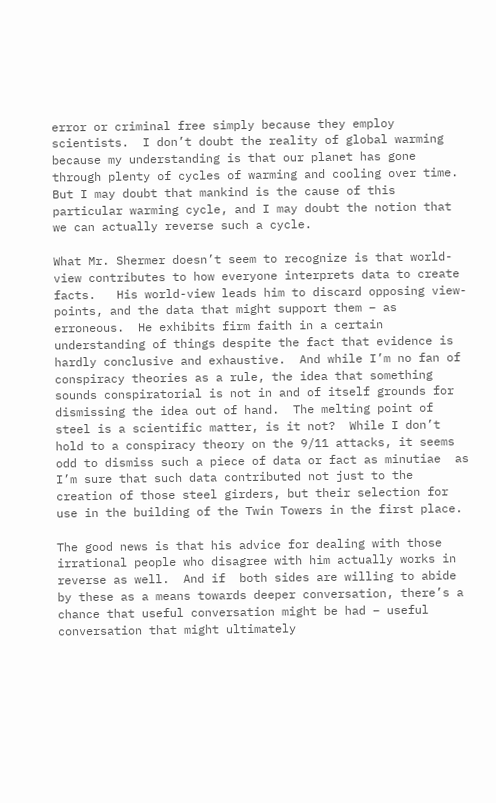error or criminal free simply because they employ scientists.  I don’t doubt the reality of global warming because my understanding is that our planet has gone through plenty of cycles of warming and cooling over time.  But I may doubt that mankind is the cause of this particular warming cycle, and I may doubt the notion that we can actually reverse such a cycle.

What Mr. Shermer doesn’t seem to recognize is that world-view contributes to how everyone interprets data to create facts.   His world-view leads him to discard opposing view-points, and the data that might support them – as erroneous.  He exhibits firm faith in a certain understanding of things despite the fact that evidence is hardly conclusive and exhaustive.  And while I’m no fan of conspiracy theories as a rule, the idea that something sounds conspiratorial is not in and of itself grounds for dismissing the idea out of hand.  The melting point of steel is a scientific matter, is it not?  While I don’t hold to a conspiracy theory on the 9/11 attacks, it seems odd to dismiss such a piece of data or fact as minutiae  as I’m sure that such data contributed not just to the creation of those steel girders, but their selection for use in the building of the Twin Towers in the first place.

The good news is that his advice for dealing with those irrational people who disagree with him actually works in reverse as well.  And if  both sides are willing to abide by these as a means towards deeper conversation, there’s a chance that useful conversation might be had – useful conversation that might ultimately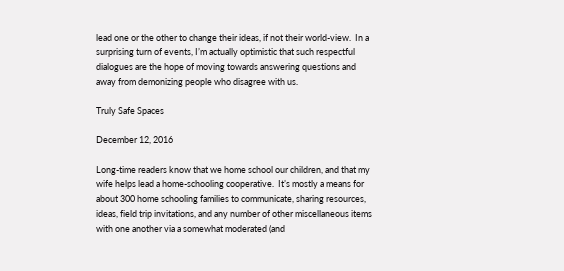lead one or the other to change their ideas, if not their world-view.  In a surprising turn of events, I’m actually optimistic that such respectful dialogues are the hope of moving towards answering questions and away from demonizing people who disagree with us.

Truly Safe Spaces

December 12, 2016

Long-time readers know that we home school our children, and that my wife helps lead a home-schooling cooperative.  It’s mostly a means for about 300 home schooling families to communicate, sharing resources, ideas, field trip invitations, and any number of other miscellaneous items with one another via a somewhat moderated (and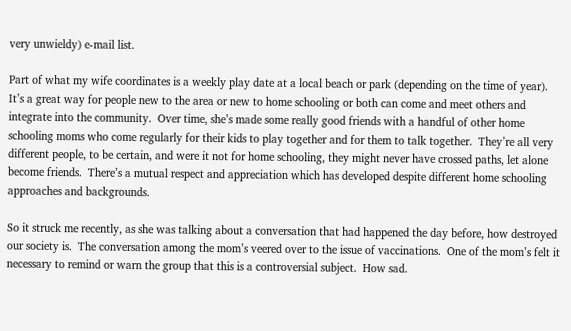very unwieldy) e-mail list.

Part of what my wife coordinates is a weekly play date at a local beach or park (depending on the time of year).  It’s a great way for people new to the area or new to home schooling or both can come and meet others and integrate into the community.  Over time, she’s made some really good friends with a handful of other home schooling moms who come regularly for their kids to play together and for them to talk together.  They’re all very different people, to be certain, and were it not for home schooling, they might never have crossed paths, let alone become friends.  There’s a mutual respect and appreciation which has developed despite different home schooling approaches and backgrounds.

So it struck me recently, as she was talking about a conversation that had happened the day before, how destroyed our society is.  The conversation among the mom’s veered over to the issue of vaccinations.  One of the mom’s felt it necessary to remind or warn the group that this is a controversial subject.  How sad.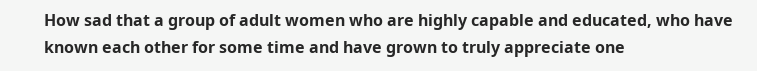How sad that a group of adult women who are highly capable and educated, who have known each other for some time and have grown to truly appreciate one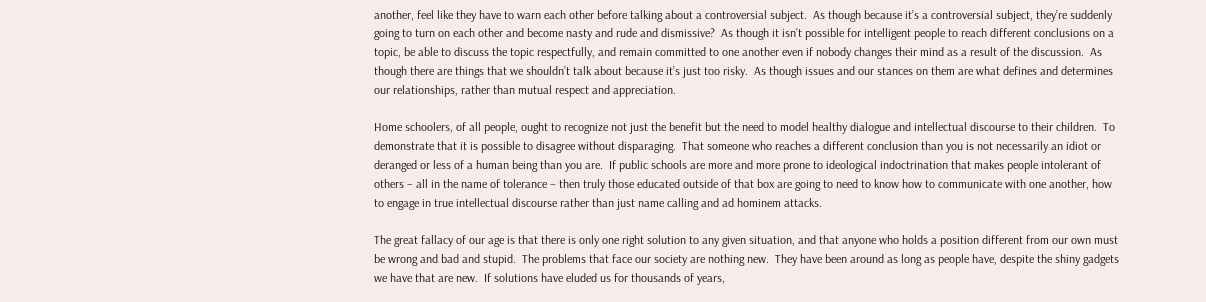another, feel like they have to warn each other before talking about a controversial subject.  As though because it’s a controversial subject, they’re suddenly going to turn on each other and become nasty and rude and dismissive?  As though it isn’t possible for intelligent people to reach different conclusions on a topic, be able to discuss the topic respectfully, and remain committed to one another even if nobody changes their mind as a result of the discussion.  As though there are things that we shouldn’t talk about because it’s just too risky.  As though issues and our stances on them are what defines and determines our relationships, rather than mutual respect and appreciation.

Home schoolers, of all people, ought to recognize not just the benefit but the need to model healthy dialogue and intellectual discourse to their children.  To demonstrate that it is possible to disagree without disparaging.  That someone who reaches a different conclusion than you is not necessarily an idiot or deranged or less of a human being than you are.  If public schools are more and more prone to ideological indoctrination that makes people intolerant of others – all in the name of tolerance – then truly those educated outside of that box are going to need to know how to communicate with one another, how to engage in true intellectual discourse rather than just name calling and ad hominem attacks.

The great fallacy of our age is that there is only one right solution to any given situation, and that anyone who holds a position different from our own must be wrong and bad and stupid.  The problems that face our society are nothing new.  They have been around as long as people have, despite the shiny gadgets we have that are new.  If solutions have eluded us for thousands of years,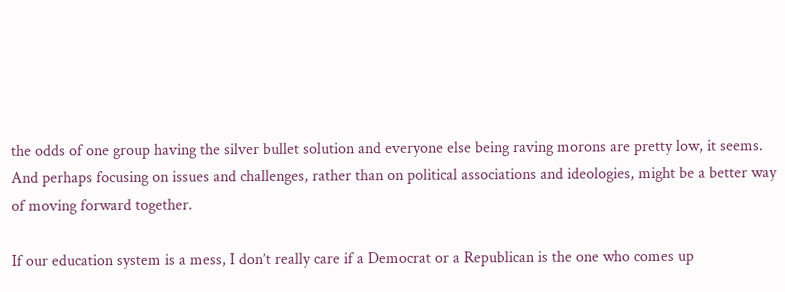the odds of one group having the silver bullet solution and everyone else being raving morons are pretty low, it seems.  And perhaps focusing on issues and challenges, rather than on political associations and ideologies, might be a better way of moving forward together.

If our education system is a mess, I don’t really care if a Democrat or a Republican is the one who comes up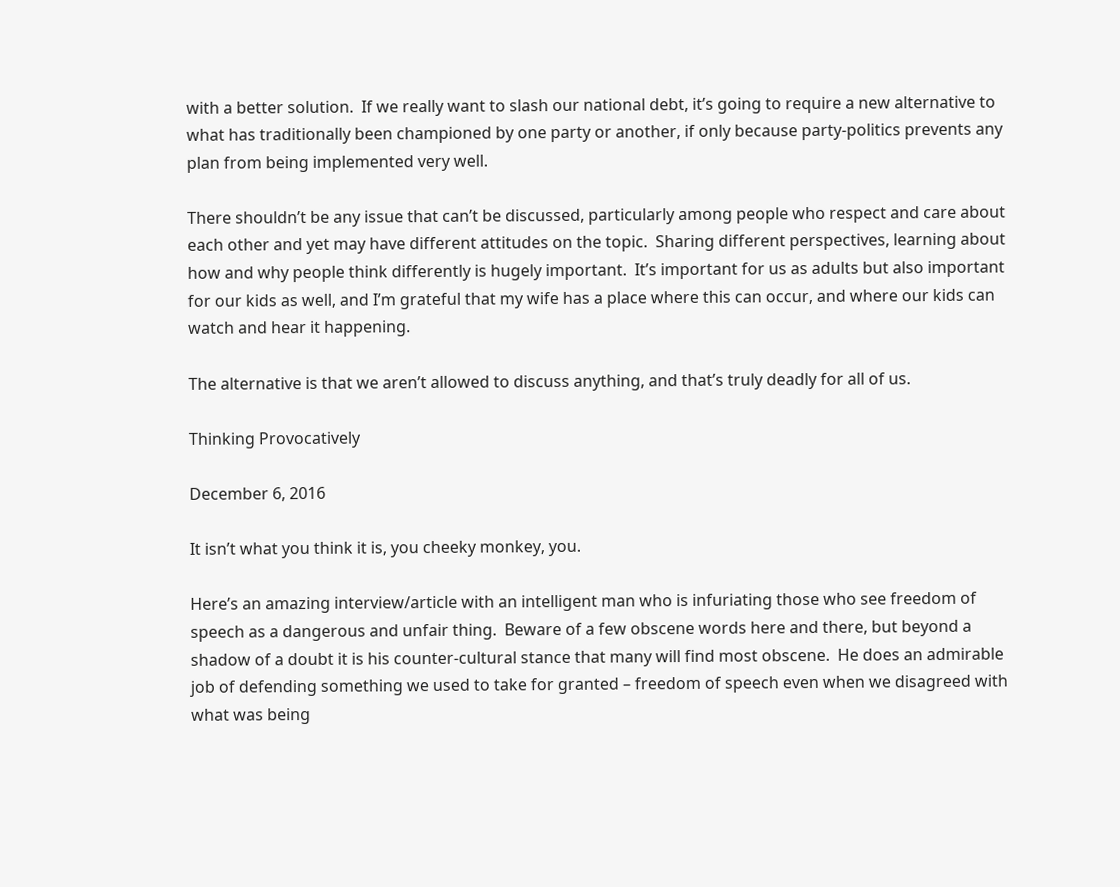with a better solution.  If we really want to slash our national debt, it’s going to require a new alternative to what has traditionally been championed by one party or another, if only because party-politics prevents any plan from being implemented very well.

There shouldn’t be any issue that can’t be discussed, particularly among people who respect and care about each other and yet may have different attitudes on the topic.  Sharing different perspectives, learning about how and why people think differently is hugely important.  It’s important for us as adults but also important for our kids as well, and I’m grateful that my wife has a place where this can occur, and where our kids can watch and hear it happening.

The alternative is that we aren’t allowed to discuss anything, and that’s truly deadly for all of us.

Thinking Provocatively

December 6, 2016

It isn’t what you think it is, you cheeky monkey, you.

Here’s an amazing interview/article with an intelligent man who is infuriating those who see freedom of speech as a dangerous and unfair thing.  Beware of a few obscene words here and there, but beyond a shadow of a doubt it is his counter-cultural stance that many will find most obscene.  He does an admirable job of defending something we used to take for granted – freedom of speech even when we disagreed with what was being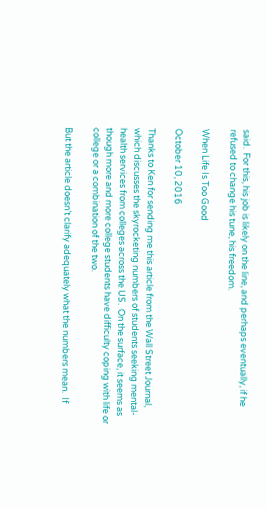said.  For this, his job is likely on the line, and perhaps eventually, if he refused to change his tune, his freedom.

When Life Is Too Good

October 10, 2016

Thanks to Ken for sending me this article from the Wall Street Journal, which discusses the skyrocketing numbers of students seeking mental-health services from colleges across the US.  On the surface, it seems as though more and more college students have difficulty coping with life or college or a combination of the two.

But the article doesn’t clarify adequately what the numbers mean.  If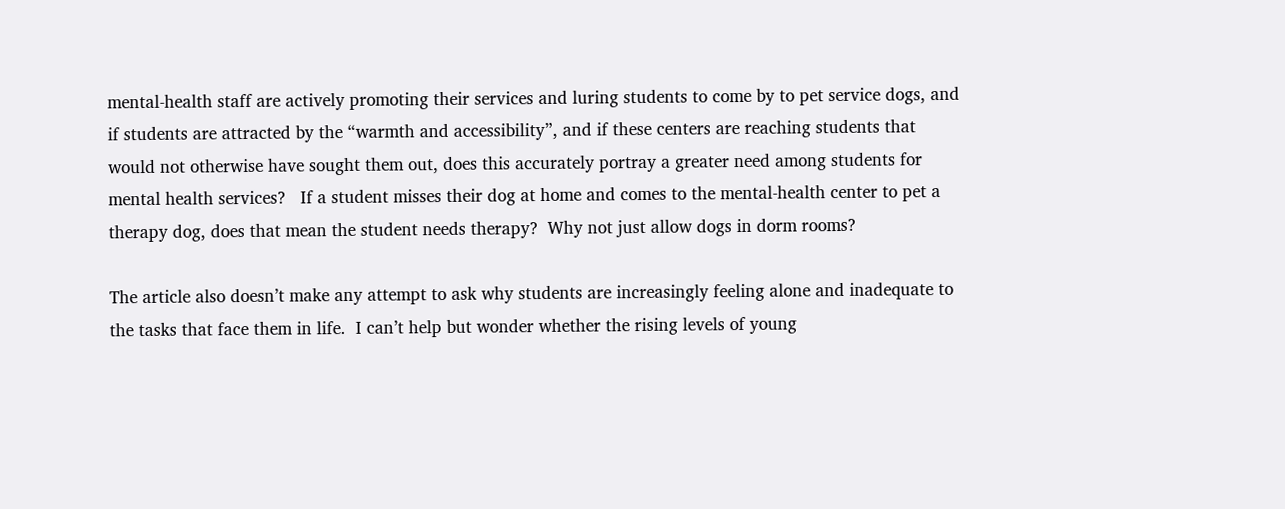mental-health staff are actively promoting their services and luring students to come by to pet service dogs, and if students are attracted by the “warmth and accessibility”, and if these centers are reaching students that would not otherwise have sought them out, does this accurately portray a greater need among students for mental health services?   If a student misses their dog at home and comes to the mental-health center to pet a therapy dog, does that mean the student needs therapy?  Why not just allow dogs in dorm rooms?

The article also doesn’t make any attempt to ask why students are increasingly feeling alone and inadequate to the tasks that face them in life.  I can’t help but wonder whether the rising levels of young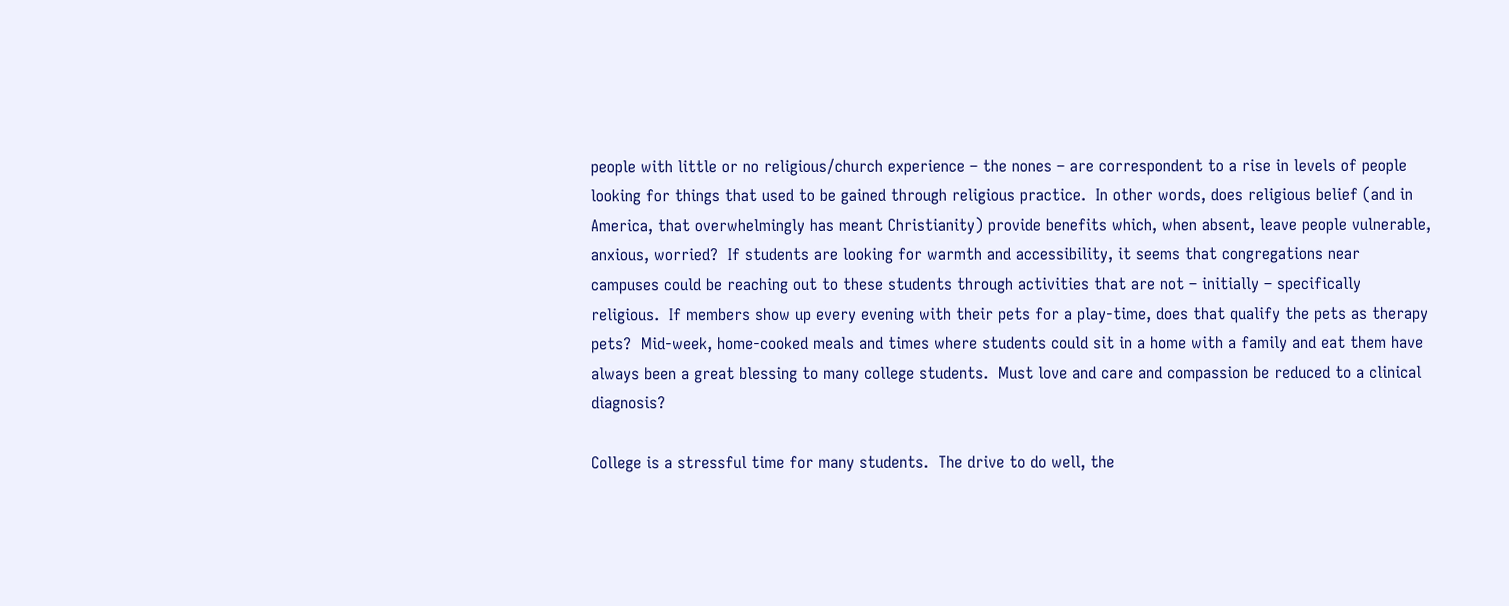people with little or no religious/church experience – the nones – are correspondent to a rise in levels of people looking for things that used to be gained through religious practice.  In other words, does religious belief (and in America, that overwhelmingly has meant Christianity) provide benefits which, when absent, leave people vulnerable, anxious, worried?  If students are looking for warmth and accessibility, it seems that congregations near campuses could be reaching out to these students through activities that are not – initially – specifically religious.  If members show up every evening with their pets for a play-time, does that qualify the pets as therapy pets?  Mid-week, home-cooked meals and times where students could sit in a home with a family and eat them have always been a great blessing to many college students.  Must love and care and compassion be reduced to a clinical diagnosis?

College is a stressful time for many students.  The drive to do well, the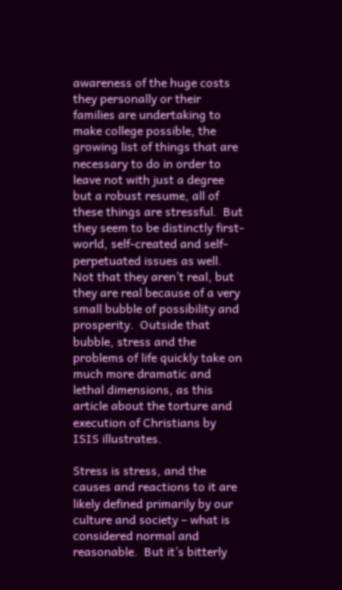awareness of the huge costs they personally or their families are undertaking to make college possible, the growing list of things that are necessary to do in order to leave not with just a degree but a robust resume, all of these things are stressful.  But they seem to be distinctly first-world, self-created and self-perpetuated issues as well.  Not that they aren’t real, but they are real because of a very small bubble of possibility and prosperity.  Outside that bubble, stress and the problems of life quickly take on much more dramatic and lethal dimensions, as this article about the torture and execution of Christians by ISIS illustrates.

Stress is stress, and the causes and reactions to it are likely defined primarily by our culture and society – what is considered normal and reasonable.  But it’s bitterly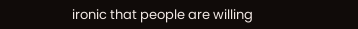ironic that people are willing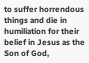to suffer horrendous things and die in humiliation for their belief in Jesus as the Son of God,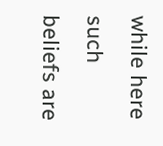while here such beliefs are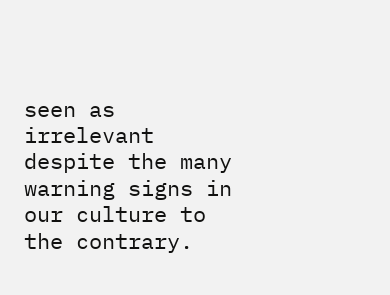seen as irrelevant despite the many warning signs in our culture to the contrary.